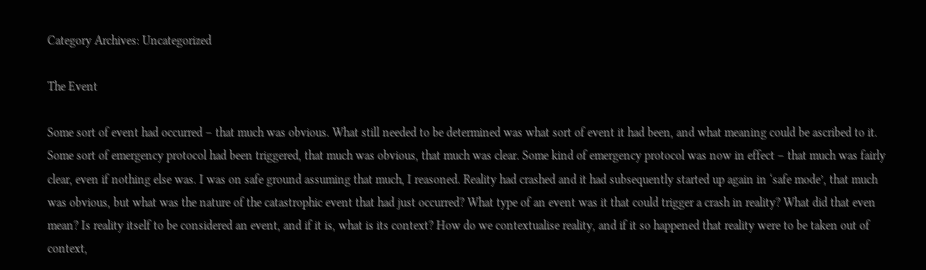Category Archives: Uncategorized

The Event

Some sort of event had occurred – that much was obvious. What still needed to be determined was what sort of event it had been, and what meaning could be ascribed to it. Some sort of emergency protocol had been triggered, that much was obvious, that much was clear. Some kind of emergency protocol was now in effect – that much was fairly clear, even if nothing else was. I was on safe ground assuming that much, I reasoned. Reality had crashed and it had subsequently started up again in ‘safe mode’, that much was obvious, but what was the nature of the catastrophic event that had just occurred? What type of an event was it that could trigger a crash in reality? What did that even mean? Is reality itself to be considered an event, and if it is, what is its context? How do we contextualise reality, and if it so happened that reality were to be taken out of context,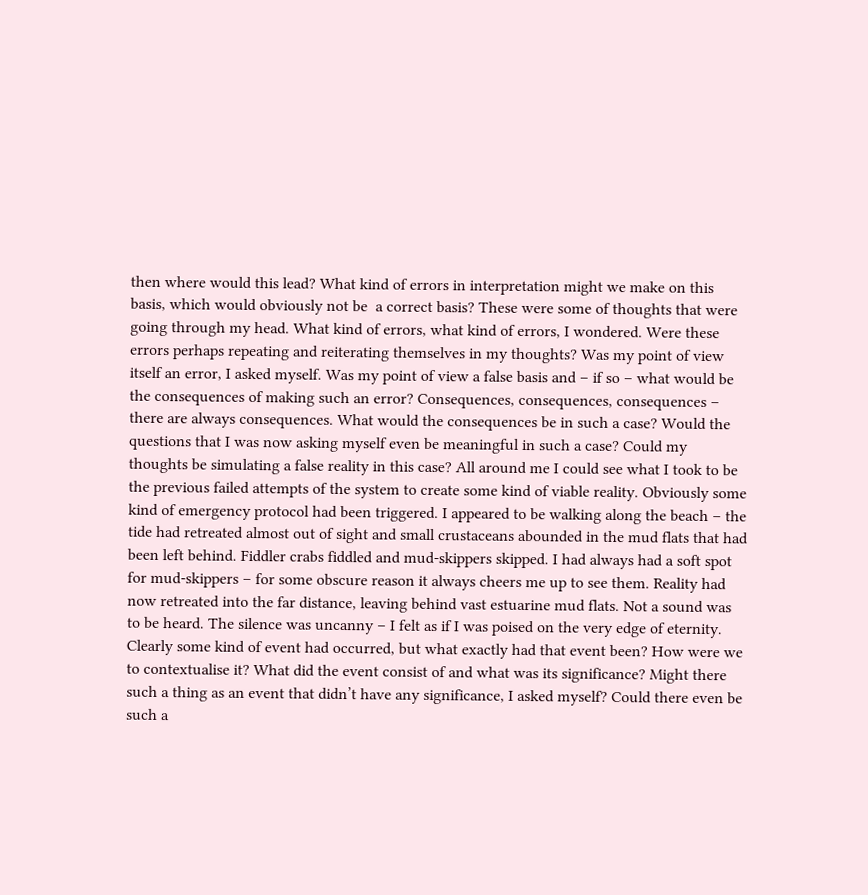then where would this lead? What kind of errors in interpretation might we make on this basis, which would obviously not be  a correct basis? These were some of thoughts that were going through my head. What kind of errors, what kind of errors, I wondered. Were these errors perhaps repeating and reiterating themselves in my thoughts? Was my point of view itself an error, I asked myself. Was my point of view a false basis and – if so – what would be the consequences of making such an error? Consequences, consequences, consequences – there are always consequences. What would the consequences be in such a case? Would the questions that I was now asking myself even be meaningful in such a case? Could my thoughts be simulating a false reality in this case? All around me I could see what I took to be the previous failed attempts of the system to create some kind of viable reality. Obviously some kind of emergency protocol had been triggered. I appeared to be walking along the beach – the tide had retreated almost out of sight and small crustaceans abounded in the mud flats that had been left behind. Fiddler crabs fiddled and mud-skippers skipped. I had always had a soft spot for mud-skippers – for some obscure reason it always cheers me up to see them. Reality had now retreated into the far distance, leaving behind vast estuarine mud flats. Not a sound was to be heard. The silence was uncanny – I felt as if I was poised on the very edge of eternity. Clearly some kind of event had occurred, but what exactly had that event been? How were we to contextualise it? What did the event consist of and what was its significance? Might there such a thing as an event that didn’t have any significance, I asked myself? Could there even be such a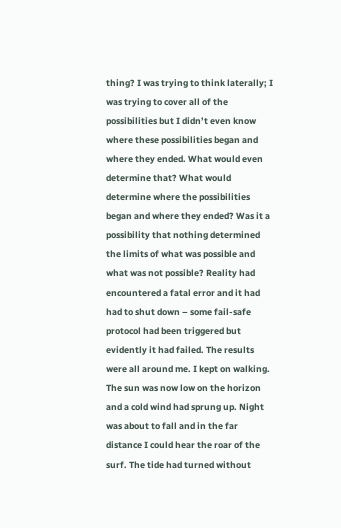thing? I was trying to think laterally; I was trying to cover all of the possibilities but I didn’t even know where these possibilities began and where they ended. What would even determine that? What would determine where the possibilities began and where they ended? Was it a possibility that nothing determined the limits of what was possible and what was not possible? Reality had encountered a fatal error and it had had to shut down – some fail-safe protocol had been triggered but evidently it had failed. The results were all around me. I kept on walking. The sun was now low on the horizon and a cold wind had sprung up. Night was about to fall and in the far distance I could hear the roar of the surf. The tide had turned without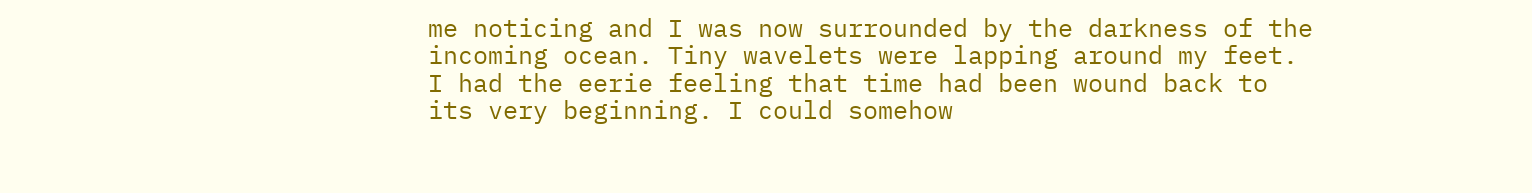me noticing and I was now surrounded by the darkness of the incoming ocean. Tiny wavelets were lapping around my feet. I had the eerie feeling that time had been wound back to its very beginning. I could somehow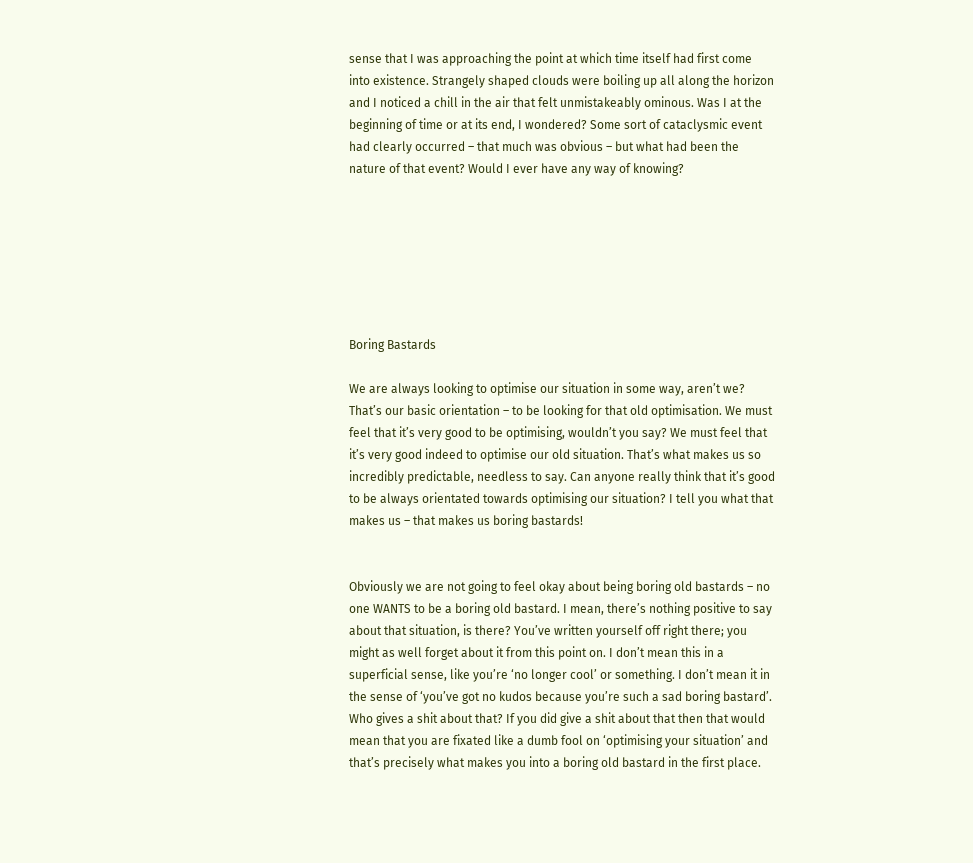sense that I was approaching the point at which time itself had first come into existence. Strangely shaped clouds were boiling up all along the horizon and I noticed a chill in the air that felt unmistakeably ominous. Was I at the beginning of time or at its end, I wondered? Some sort of cataclysmic event had clearly occurred – that much was obvious – but what had been the nature of that event? Would I ever have any way of knowing?







Boring Bastards

We are always looking to optimise our situation in some way, aren’t we? That’s our basic orientation – to be looking for that old optimisation. We must feel that it’s very good to be optimising, wouldn’t you say? We must feel that it’s very good indeed to optimise our old situation. That’s what makes us so incredibly predictable, needless to say. Can anyone really think that it’s good to be always orientated towards optimising our situation? I tell you what that makes us – that makes us boring bastards!


Obviously we are not going to feel okay about being boring old bastards – no one WANTS to be a boring old bastard. I mean, there’s nothing positive to say about that situation, is there? You’ve written yourself off right there; you might as well forget about it from this point on. I don’t mean this in a superficial sense, like you’re ‘no longer cool’ or something. I don’t mean it in the sense of ‘you’ve got no kudos because you’re such a sad boring bastard’. Who gives a shit about that? If you did give a shit about that then that would mean that you are fixated like a dumb fool on ‘optimising your situation’ and that’s precisely what makes you into a boring old bastard in the first place.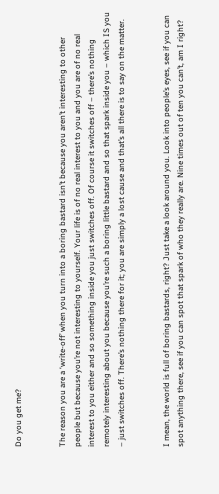Do you get me?


The reason you are a ‘write-off’ when you turn into a boring bastard isn’t because you aren’t interesting to other people but because you’re not interesting to yourself. Your life is of no real interest to you and you are of no real interest to you either and so something inside you just switches off. Of course it switches off – there’s nothing remotely interesting about you because you’re such a boring little bastard and so that spark inside you – which IS you – just switches off. There’s nothing there for it; you are simply a lost cause and that’s all there is to say on the matter.


I mean, the world is full of boring bastards, right? Just take a look around you. Look into people’s eyes, see if you can spot anything there, see if you can spot that spark of who they really are. Nine times out of ten you can’t, am I right?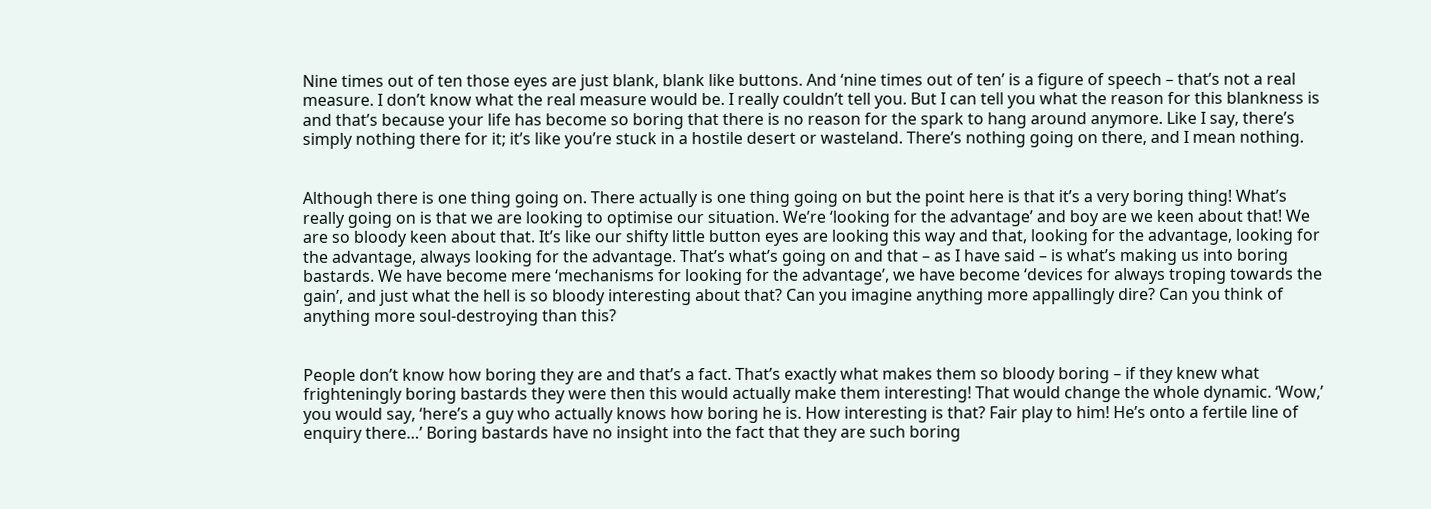Nine times out of ten those eyes are just blank, blank like buttons. And ‘nine times out of ten’ is a figure of speech – that’s not a real measure. I don’t know what the real measure would be. I really couldn’t tell you. But I can tell you what the reason for this blankness is and that’s because your life has become so boring that there is no reason for the spark to hang around anymore. Like I say, there’s simply nothing there for it; it’s like you’re stuck in a hostile desert or wasteland. There’s nothing going on there, and I mean nothing.


Although there is one thing going on. There actually is one thing going on but the point here is that it’s a very boring thing! What’s really going on is that we are looking to optimise our situation. We’re ‘looking for the advantage’ and boy are we keen about that! We are so bloody keen about that. It’s like our shifty little button eyes are looking this way and that, looking for the advantage, looking for the advantage, always looking for the advantage. That’s what’s going on and that – as I have said – is what’s making us into boring bastards. We have become mere ‘mechanisms for looking for the advantage’, we have become ‘devices for always troping towards the gain’, and just what the hell is so bloody interesting about that? Can you imagine anything more appallingly dire? Can you think of anything more soul-destroying than this?


People don’t know how boring they are and that’s a fact. That’s exactly what makes them so bloody boring – if they knew what frighteningly boring bastards they were then this would actually make them interesting! That would change the whole dynamic. ‘Wow,’ you would say, ‘here’s a guy who actually knows how boring he is. How interesting is that? Fair play to him! He’s onto a fertile line of enquiry there…’ Boring bastards have no insight into the fact that they are such boring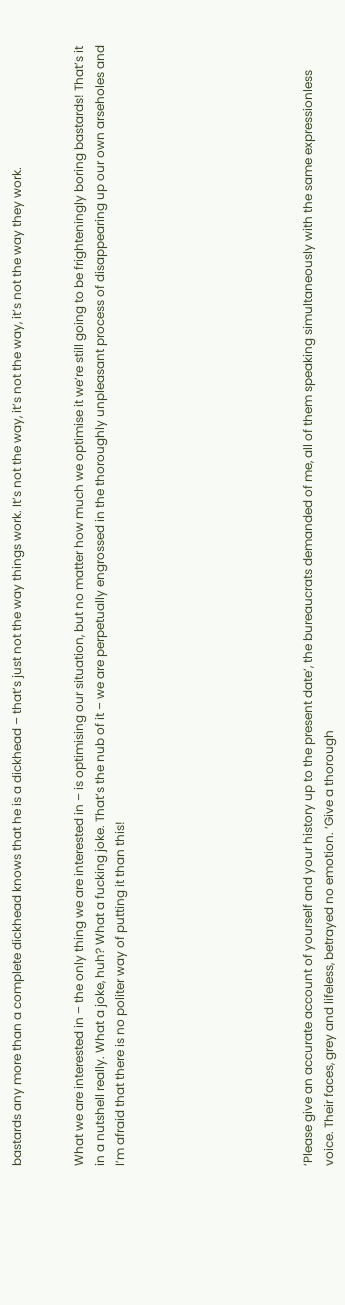bastards any more than a complete dickhead knows that he is a dickhead – that’s just not the way things work. It’s not the way, it’s not the way, it’s not the way they work.


What we are interested in – the only thing we are interested in – is optimising our situation, but no matter how much we optimise it we’re still going to be frighteningly boring bastards! That’s it in a nutshell really. What a joke, huh? What a fucking joke. That’s the nub of it – we are perpetually engrossed in the thoroughly unpleasant process of disappearing up our own arseholes and I’m afraid that there is no politer way of putting it than this!








‘Please give an accurate account of yourself and your history up to the present date’, the bureaucrats demanded of me, all of them speaking simultaneously with the same expressionless voice. Their faces, grey and lifeless, betrayed no emotion. ‘Give a thorough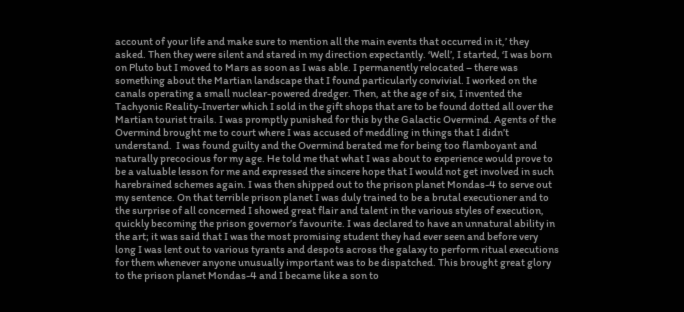account of your life and make sure to mention all the main events that occurred in it,’ they asked. Then they were silent and stared in my direction expectantly. ‘Well’, I started, ‘I was born on Pluto but I moved to Mars as soon as I was able. I permanently relocated – there was something about the Martian landscape that I found particularly convivial. I worked on the canals operating a small nuclear-powered dredger. Then, at the age of six, I invented the Tachyonic Reality-Inverter which I sold in the gift shops that are to be found dotted all over the Martian tourist trails. I was promptly punished for this by the Galactic Overmind. Agents of the Overmind brought me to court where I was accused of meddling in things that I didn’t understand.  I was found guilty and the Overmind berated me for being too flamboyant and naturally precocious for my age. He told me that what I was about to experience would prove to be a valuable lesson for me and expressed the sincere hope that I would not get involved in such harebrained schemes again. I was then shipped out to the prison planet Mondas-4 to serve out my sentence. On that terrible prison planet I was duly trained to be a brutal executioner and to the surprise of all concerned I showed great flair and talent in the various styles of execution, quickly becoming the prison governor’s favourite. I was declared to have an unnatural ability in the art; it was said that I was the most promising student they had ever seen and before very long I was lent out to various tyrants and despots across the galaxy to perform ritual executions for them whenever anyone unusually important was to be dispatched. This brought great glory to the prison planet Mondas-4 and I became like a son to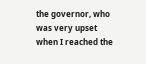the governor, who was very upset when I reached the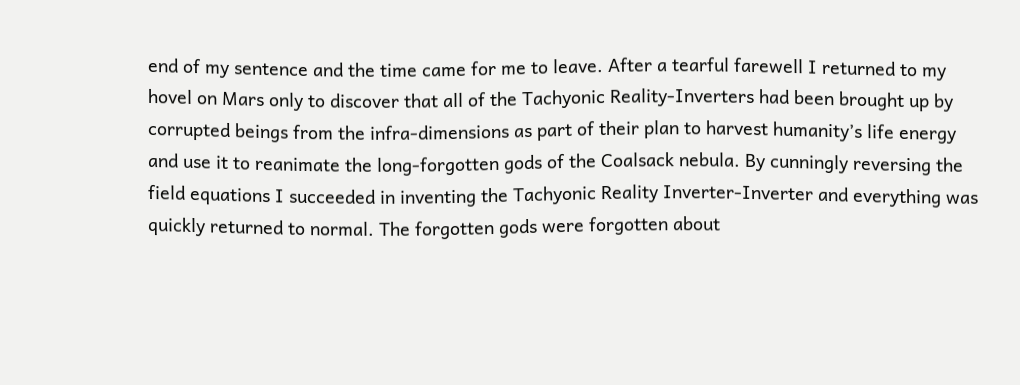end of my sentence and the time came for me to leave. After a tearful farewell I returned to my hovel on Mars only to discover that all of the Tachyonic Reality-Inverters had been brought up by corrupted beings from the infra-dimensions as part of their plan to harvest humanity’s life energy and use it to reanimate the long-forgotten gods of the Coalsack nebula. By cunningly reversing the field equations I succeeded in inventing the Tachyonic Reality Inverter-Inverter and everything was quickly returned to normal. The forgotten gods were forgotten about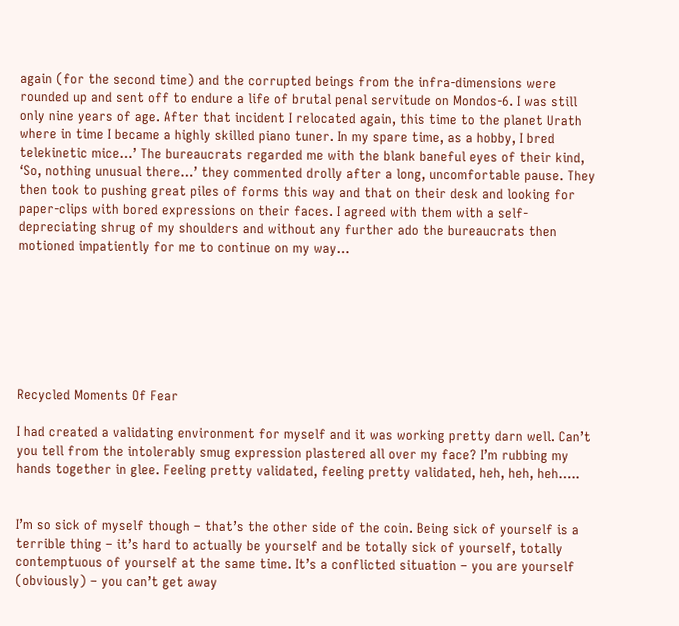again (for the second time) and the corrupted beings from the infra-dimensions were rounded up and sent off to endure a life of brutal penal servitude on Mondos-6. I was still only nine years of age. After that incident I relocated again, this time to the planet Urath where in time I became a highly skilled piano tuner. In my spare time, as a hobby, I bred telekinetic mice…’ The bureaucrats regarded me with the blank baneful eyes of their kind, ‘So, nothing unusual there…’ they commented drolly after a long, uncomfortable pause. They then took to pushing great piles of forms this way and that on their desk and looking for paper-clips with bored expressions on their faces. I agreed with them with a self-depreciating shrug of my shoulders and without any further ado the bureaucrats then motioned impatiently for me to continue on my way…







Recycled Moments Of Fear

I had created a validating environment for myself and it was working pretty darn well. Can’t you tell from the intolerably smug expression plastered all over my face? I’m rubbing my hands together in glee. Feeling pretty validated, feeling pretty validated, heh, heh, heh…..


I’m so sick of myself though – that’s the other side of the coin. Being sick of yourself is a terrible thing – it’s hard to actually be yourself and be totally sick of yourself, totally contemptuous of yourself at the same time. It’s a conflicted situation – you are yourself (obviously) – you can’t get away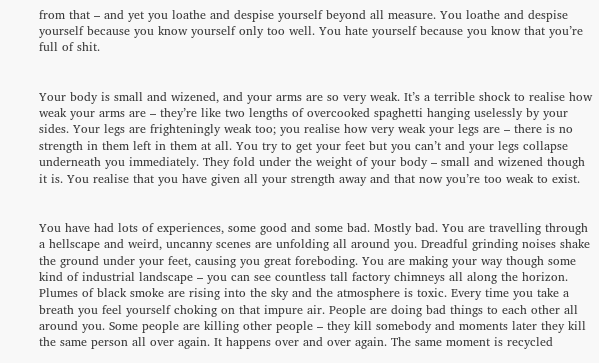from that – and yet you loathe and despise yourself beyond all measure. You loathe and despise yourself because you know yourself only too well. You hate yourself because you know that you’re full of shit.


Your body is small and wizened, and your arms are so very weak. It’s a terrible shock to realise how weak your arms are – they’re like two lengths of overcooked spaghetti hanging uselessly by your sides. Your legs are frighteningly weak too; you realise how very weak your legs are – there is no strength in them left in them at all. You try to get your feet but you can’t and your legs collapse underneath you immediately. They fold under the weight of your body – small and wizened though it is. You realise that you have given all your strength away and that now you’re too weak to exist.


You have had lots of experiences, some good and some bad. Mostly bad. You are travelling through a hellscape and weird, uncanny scenes are unfolding all around you. Dreadful grinding noises shake the ground under your feet, causing you great foreboding. You are making your way though some kind of industrial landscape – you can see countless tall factory chimneys all along the horizon. Plumes of black smoke are rising into the sky and the atmosphere is toxic. Every time you take a breath you feel yourself choking on that impure air. People are doing bad things to each other all around you. Some people are killing other people – they kill somebody and moments later they kill the same person all over again. It happens over and over again. The same moment is recycled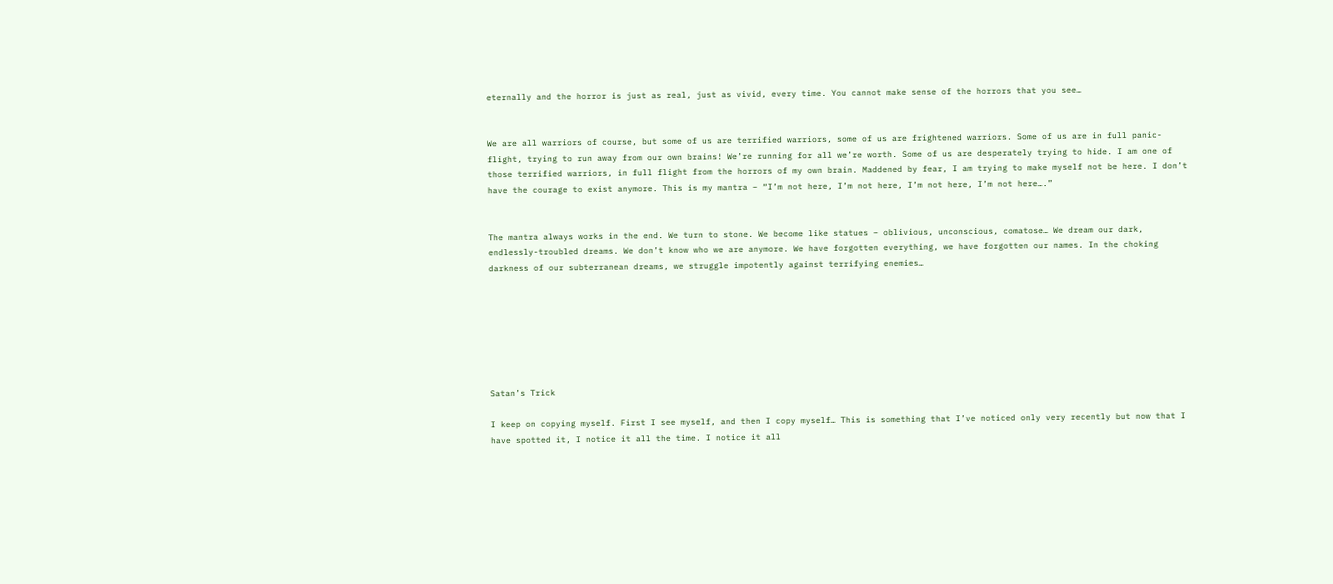eternally and the horror is just as real, just as vivid, every time. You cannot make sense of the horrors that you see…


We are all warriors of course, but some of us are terrified warriors, some of us are frightened warriors. Some of us are in full panic-flight, trying to run away from our own brains! We’re running for all we’re worth. Some of us are desperately trying to hide. I am one of those terrified warriors, in full flight from the horrors of my own brain. Maddened by fear, I am trying to make myself not be here. I don’t have the courage to exist anymore. This is my mantra – “I’m not here, I’m not here, I’m not here, I’m not here….”


The mantra always works in the end. We turn to stone. We become like statues – oblivious, unconscious, comatose… We dream our dark, endlessly-troubled dreams. We don’t know who we are anymore. We have forgotten everything, we have forgotten our names. In the choking darkness of our subterranean dreams, we struggle impotently against terrifying enemies…







Satan’s Trick

I keep on copying myself. First I see myself, and then I copy myself… This is something that I’ve noticed only very recently but now that I have spotted it, I notice it all the time. I notice it all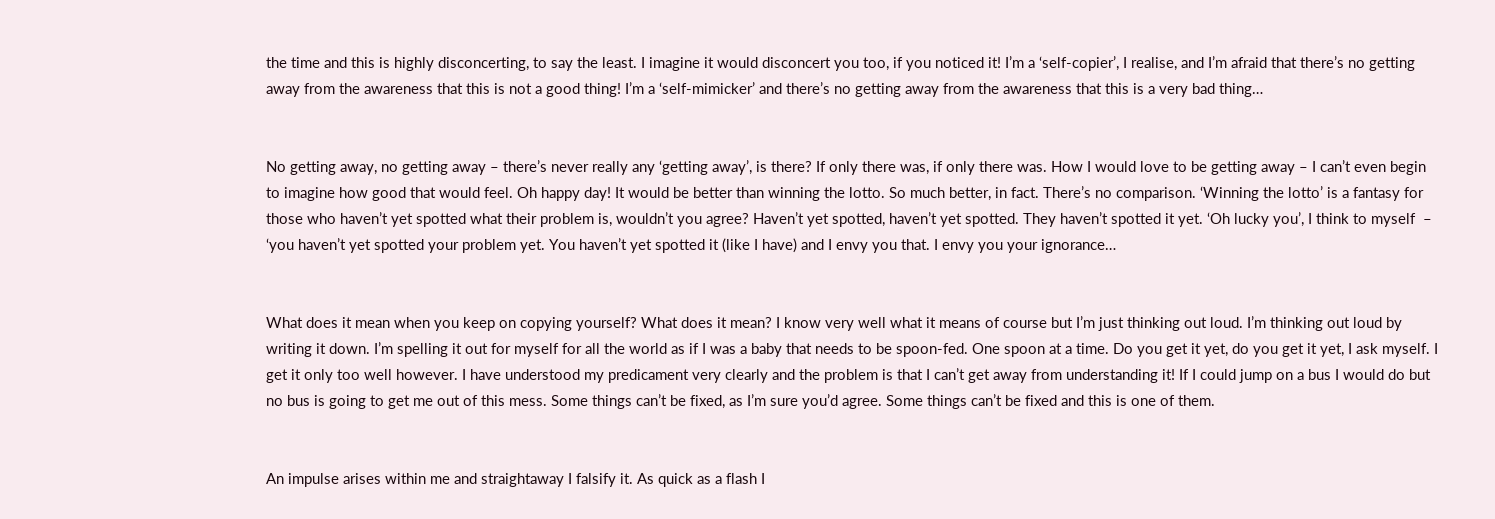the time and this is highly disconcerting, to say the least. I imagine it would disconcert you too, if you noticed it! I’m a ‘self-copier’, I realise, and I’m afraid that there’s no getting away from the awareness that this is not a good thing! I’m a ‘self-mimicker’ and there’s no getting away from the awareness that this is a very bad thing…


No getting away, no getting away – there’s never really any ‘getting away’, is there? If only there was, if only there was. How I would love to be getting away – I can’t even begin to imagine how good that would feel. Oh happy day! It would be better than winning the lotto. So much better, in fact. There’s no comparison. ‘Winning the lotto’ is a fantasy for those who haven’t yet spotted what their problem is, wouldn’t you agree? Haven’t yet spotted, haven’t yet spotted. They haven’t spotted it yet. ‘Oh lucky you’, I think to myself  – ‘you haven’t yet spotted your problem yet. You haven’t yet spotted it (like I have) and I envy you that. I envy you your ignorance…


What does it mean when you keep on copying yourself? What does it mean? I know very well what it means of course but I’m just thinking out loud. I’m thinking out loud by writing it down. I’m spelling it out for myself for all the world as if I was a baby that needs to be spoon-fed. One spoon at a time. Do you get it yet, do you get it yet, I ask myself. I get it only too well however. I have understood my predicament very clearly and the problem is that I can’t get away from understanding it! If I could jump on a bus I would do but no bus is going to get me out of this mess. Some things can’t be fixed, as I’m sure you’d agree. Some things can’t be fixed and this is one of them.


An impulse arises within me and straightaway I falsify it. As quick as a flash I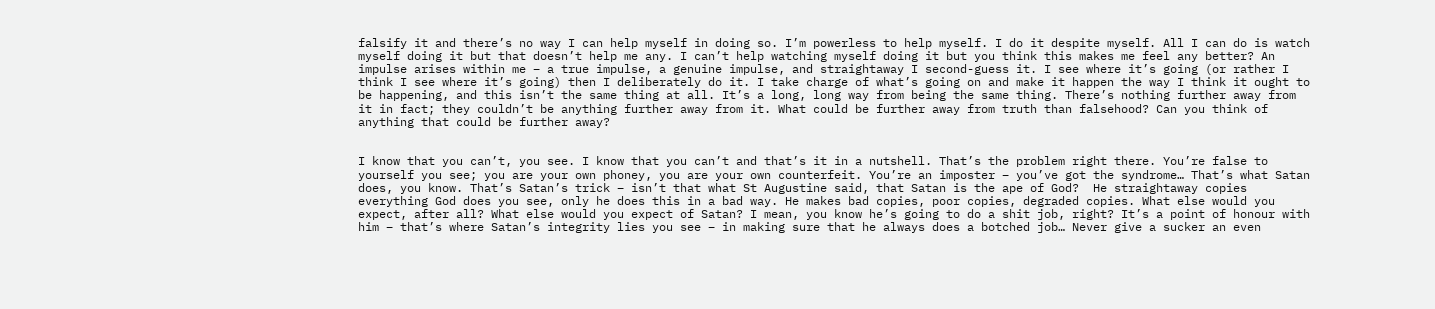falsify it and there’s no way I can help myself in doing so. I’m powerless to help myself. I do it despite myself. All I can do is watch myself doing it but that doesn’t help me any. I can’t help watching myself doing it but you think this makes me feel any better? An impulse arises within me – a true impulse, a genuine impulse, and straightaway I second-guess it. I see where it’s going (or rather I think I see where it’s going) then I deliberately do it. I take charge of what’s going on and make it happen the way I think it ought to be happening, and this isn’t the same thing at all. It’s a long, long way from being the same thing. There’s nothing further away from it in fact; they couldn’t be anything further away from it. What could be further away from truth than falsehood? Can you think of anything that could be further away?


I know that you can’t, you see. I know that you can’t and that’s it in a nutshell. That’s the problem right there. You’re false to yourself you see; you are your own phoney, you are your own counterfeit. You’re an imposter – you’ve got the syndrome… That’s what Satan does, you know. That’s Satan’s trick – isn’t that what St Augustine said, that Satan is the ape of God?  He straightaway copies everything God does you see, only he does this in a bad way. He makes bad copies, poor copies, degraded copies. What else would you expect, after all? What else would you expect of Satan? I mean, you know he’s going to do a shit job, right? It’s a point of honour with him – that’s where Satan’s integrity lies you see – in making sure that he always does a botched job… Never give a sucker an even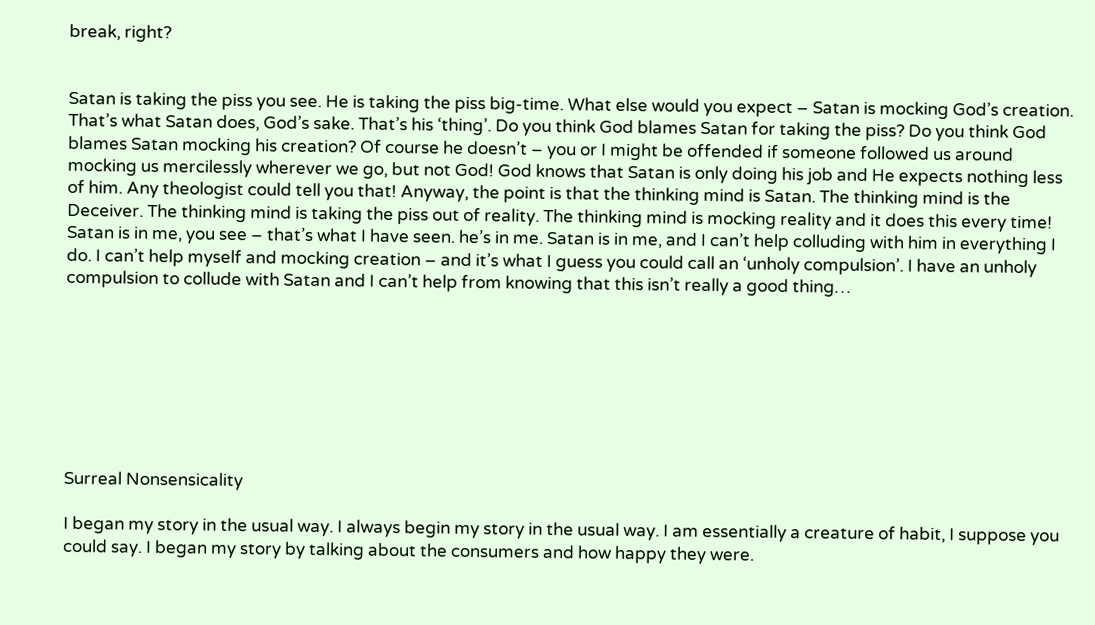break, right?


Satan is taking the piss you see. He is taking the piss big-time. What else would you expect – Satan is mocking God’s creation. That’s what Satan does, God’s sake. That’s his ‘thing’. Do you think God blames Satan for taking the piss? Do you think God blames Satan mocking his creation? Of course he doesn’t – you or I might be offended if someone followed us around mocking us mercilessly wherever we go, but not God! God knows that Satan is only doing his job and He expects nothing less of him. Any theologist could tell you that! Anyway, the point is that the thinking mind is Satan. The thinking mind is the Deceiver. The thinking mind is taking the piss out of reality. The thinking mind is mocking reality and it does this every time! Satan is in me, you see – that’s what I have seen. he’s in me. Satan is in me, and I can’t help colluding with him in everything I do. I can’t help myself and mocking creation – and it’s what I guess you could call an ‘unholy compulsion’. I have an unholy compulsion to collude with Satan and I can’t help from knowing that this isn’t really a good thing…








Surreal Nonsensicality

I began my story in the usual way. I always begin my story in the usual way. I am essentially a creature of habit, I suppose you could say. I began my story by talking about the consumers and how happy they were.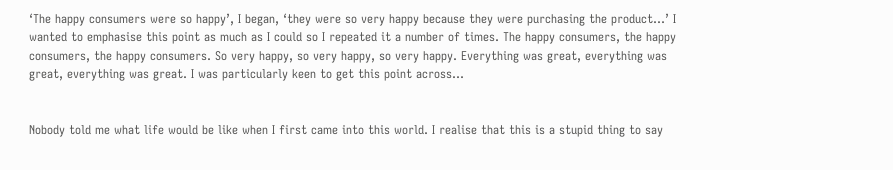‘The happy consumers were so happy’, I began, ‘they were so very happy because they were purchasing the product…’ I wanted to emphasise this point as much as I could so I repeated it a number of times. The happy consumers, the happy consumers, the happy consumers. So very happy, so very happy, so very happy. Everything was great, everything was great, everything was great. I was particularly keen to get this point across…


Nobody told me what life would be like when I first came into this world. I realise that this is a stupid thing to say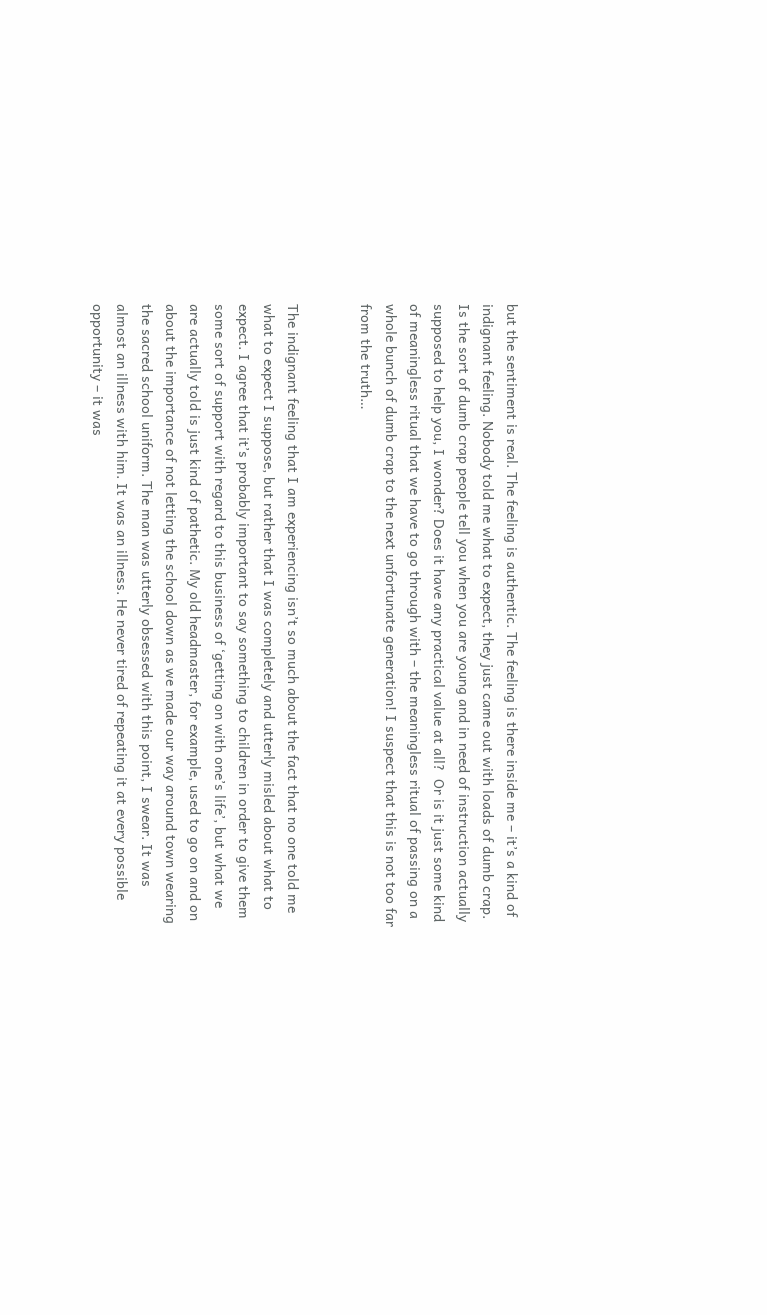but the sentiment is real. The feeling is authentic. The feeling is there inside me – it’s a kind of indignant feeling. Nobody told me what to expect, they just came out with loads of dumb crap. Is the sort of dumb crap people tell you when you are young and in need of instruction actually supposed to help you, I wonder? Does it have any practical value at all?  Or is it just some kind of meaningless ritual that we have to go through with – the meaningless ritual of passing on a whole bunch of dumb crap to the next unfortunate generation! I suspect that this is not too far from the truth…


The indignant feeling that I am experiencing isn’t so much about the fact that no one told me what to expect I suppose, but rather that I was completely and utterly misled about what to expect. I agree that it’s probably important to say something to children in order to give them some sort of support with regard to this business of ‘getting on with one’s life’, but what we are actually told is just kind of pathetic. My old headmaster, for example, used to go on and on about the importance of not letting the school down as we made our way around town wearing the sacred school uniform. The man was utterly obsessed with this point, I swear. It was almost an illness with him. It was an illness. He never tired of repeating it at every possible opportunity – it was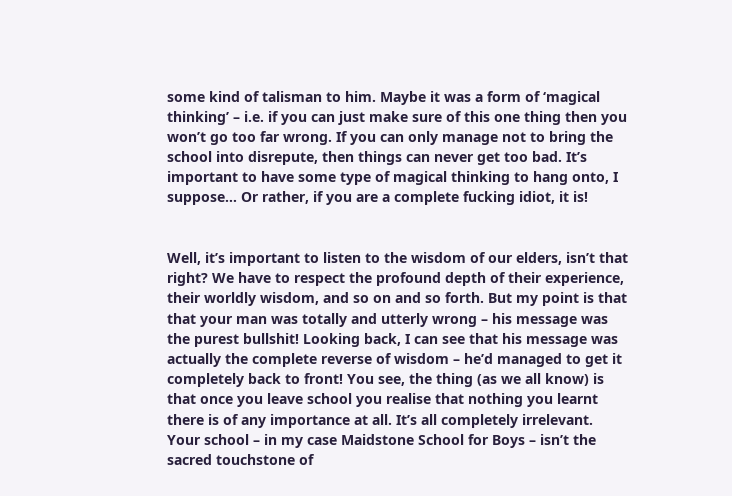some kind of talisman to him. Maybe it was a form of ‘magical thinking’ – i.e. if you can just make sure of this one thing then you won’t go too far wrong. If you can only manage not to bring the school into disrepute, then things can never get too bad. It’s important to have some type of magical thinking to hang onto, I suppose… Or rather, if you are a complete fucking idiot, it is!


Well, it’s important to listen to the wisdom of our elders, isn’t that right? We have to respect the profound depth of their experience, their worldly wisdom, and so on and so forth. But my point is that that your man was totally and utterly wrong – his message was the purest bullshit! Looking back, I can see that his message was actually the complete reverse of wisdom – he’d managed to get it completely back to front! You see, the thing (as we all know) is that once you leave school you realise that nothing you learnt there is of any importance at all. It’s all completely irrelevant. Your school – in my case Maidstone School for Boys – isn’t the sacred touchstone of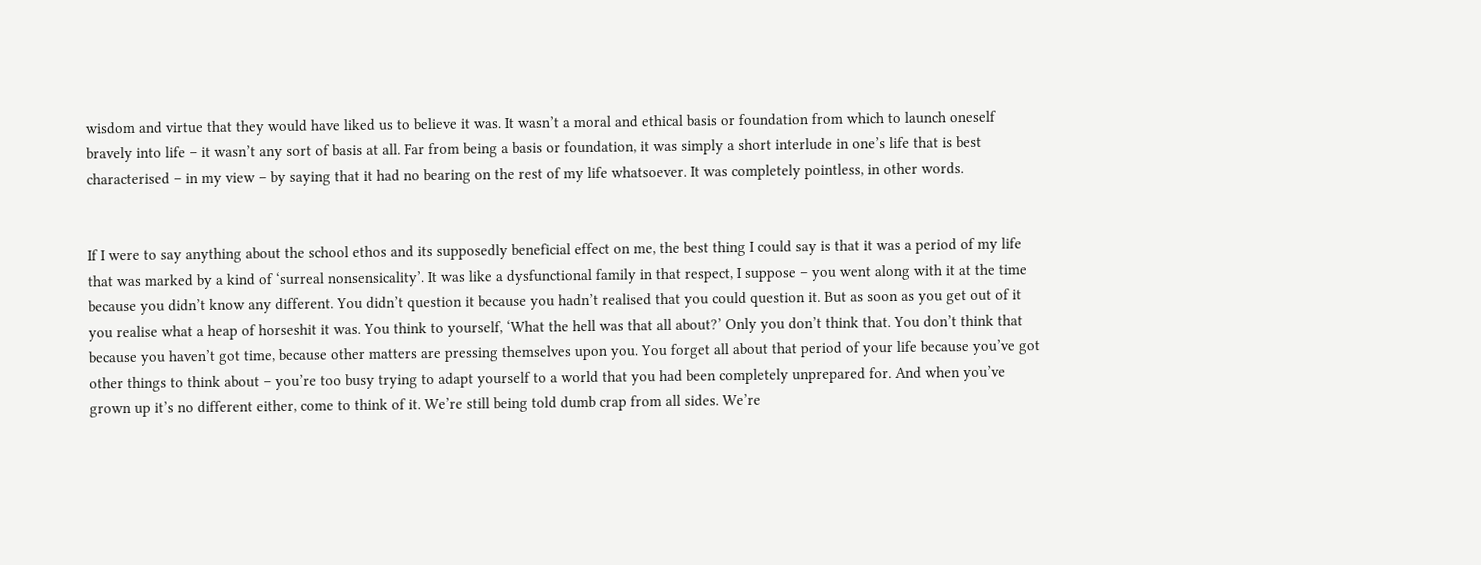wisdom and virtue that they would have liked us to believe it was. It wasn’t a moral and ethical basis or foundation from which to launch oneself bravely into life – it wasn’t any sort of basis at all. Far from being a basis or foundation, it was simply a short interlude in one’s life that is best characterised – in my view – by saying that it had no bearing on the rest of my life whatsoever. It was completely pointless, in other words.


If I were to say anything about the school ethos and its supposedly beneficial effect on me, the best thing I could say is that it was a period of my life that was marked by a kind of ‘surreal nonsensicality’. It was like a dysfunctional family in that respect, I suppose – you went along with it at the time because you didn’t know any different. You didn’t question it because you hadn’t realised that you could question it. But as soon as you get out of it you realise what a heap of horseshit it was. You think to yourself, ‘What the hell was that all about?’ Only you don’t think that. You don’t think that because you haven’t got time, because other matters are pressing themselves upon you. You forget all about that period of your life because you’ve got other things to think about – you’re too busy trying to adapt yourself to a world that you had been completely unprepared for. And when you’ve grown up it’s no different either, come to think of it. We’re still being told dumb crap from all sides. We’re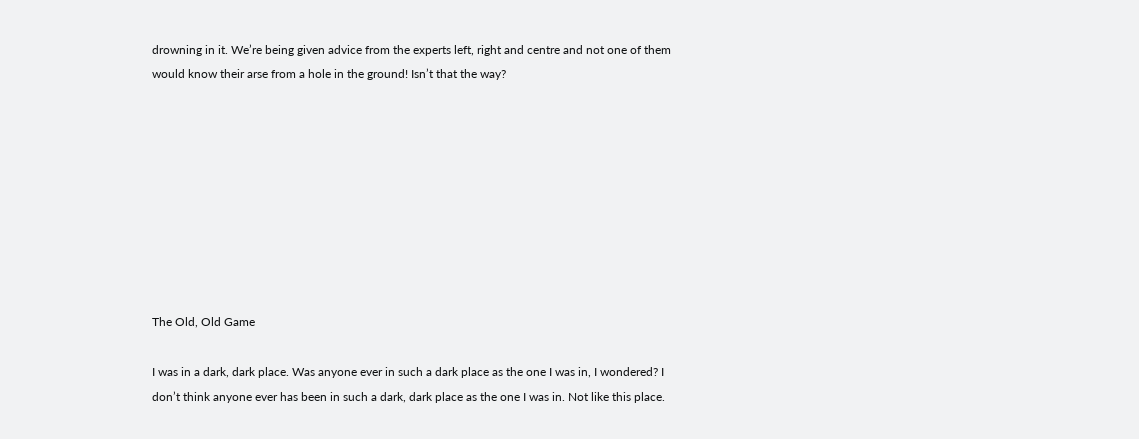drowning in it. We’re being given advice from the experts left, right and centre and not one of them would know their arse from a hole in the ground! Isn’t that the way?









The Old, Old Game

I was in a dark, dark place. Was anyone ever in such a dark place as the one I was in, I wondered? I don’t think anyone ever has been in such a dark, dark place as the one I was in. Not like this place.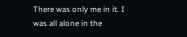There was only me in it. I was all alone in the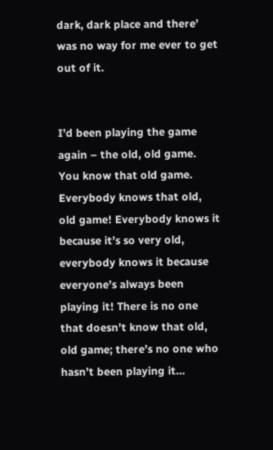dark, dark place and there’ was no way for me ever to get out of it.


I’d been playing the game again – the old, old game. You know that old game. Everybody knows that old, old game! Everybody knows it because it’s so very old, everybody knows it because everyone’s always been playing it! There is no one that doesn’t know that old, old game; there’s no one who hasn’t been playing it…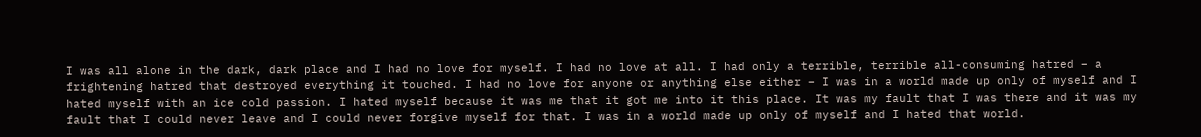I was all alone in the dark, dark place and I had no love for myself. I had no love at all. I had only a terrible, terrible all-consuming hatred – a frightening hatred that destroyed everything it touched. I had no love for anyone or anything else either – I was in a world made up only of myself and I hated myself with an ice cold passion. I hated myself because it was me that it got me into it this place. It was my fault that I was there and it was my fault that I could never leave and I could never forgive myself for that. I was in a world made up only of myself and I hated that world.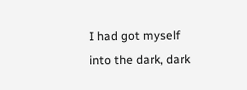I had got myself into the dark, dark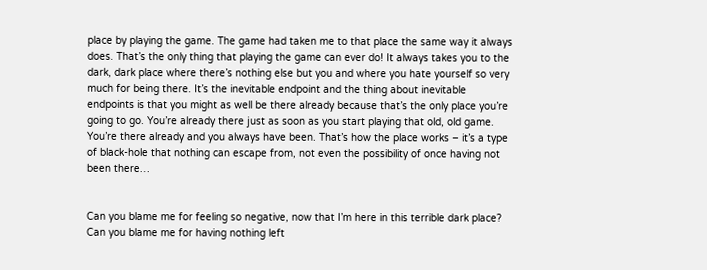place by playing the game. The game had taken me to that place the same way it always does. That’s the only thing that playing the game can ever do! It always takes you to the dark, dark place where there’s nothing else but you and where you hate yourself so very much for being there. It’s the inevitable endpoint and the thing about inevitable endpoints is that you might as well be there already because that’s the only place you’re going to go. You’re already there just as soon as you start playing that old, old game. You’re there already and you always have been. That’s how the place works – it’s a type of black-hole that nothing can escape from, not even the possibility of once having not been there…


Can you blame me for feeling so negative, now that I’m here in this terrible dark place? Can you blame me for having nothing left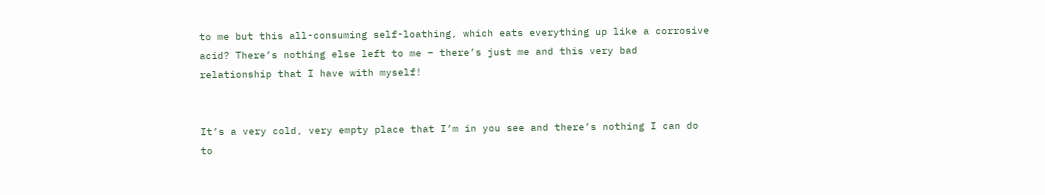to me but this all-consuming self-loathing, which eats everything up like a corrosive acid? There’s nothing else left to me – there’s just me and this very bad relationship that I have with myself!


It’s a very cold, very empty place that I’m in you see and there’s nothing I can do to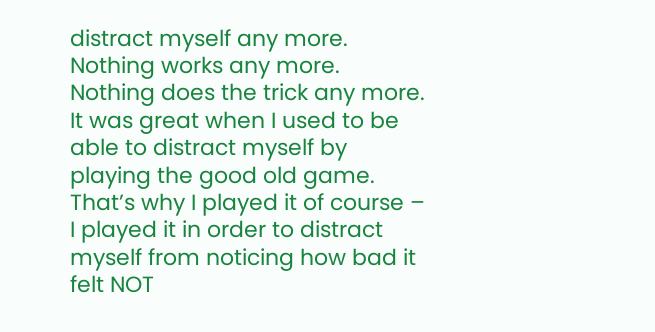distract myself any more. Nothing works any more. Nothing does the trick any more. It was great when I used to be able to distract myself by playing the good old game. That’s why I played it of course – I played it in order to distract myself from noticing how bad it felt NOT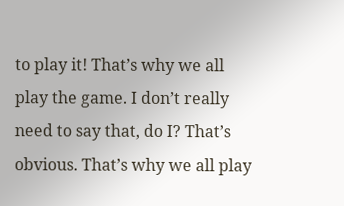to play it! That’s why we all play the game. I don’t really need to say that, do I? That’s obvious. That’s why we all play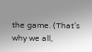the game. (That’s why we all,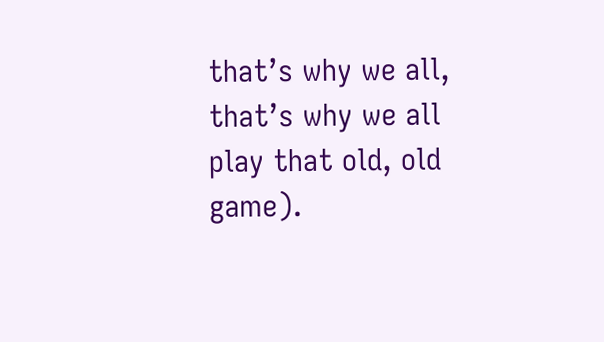that’s why we all, that’s why we all play that old, old game).